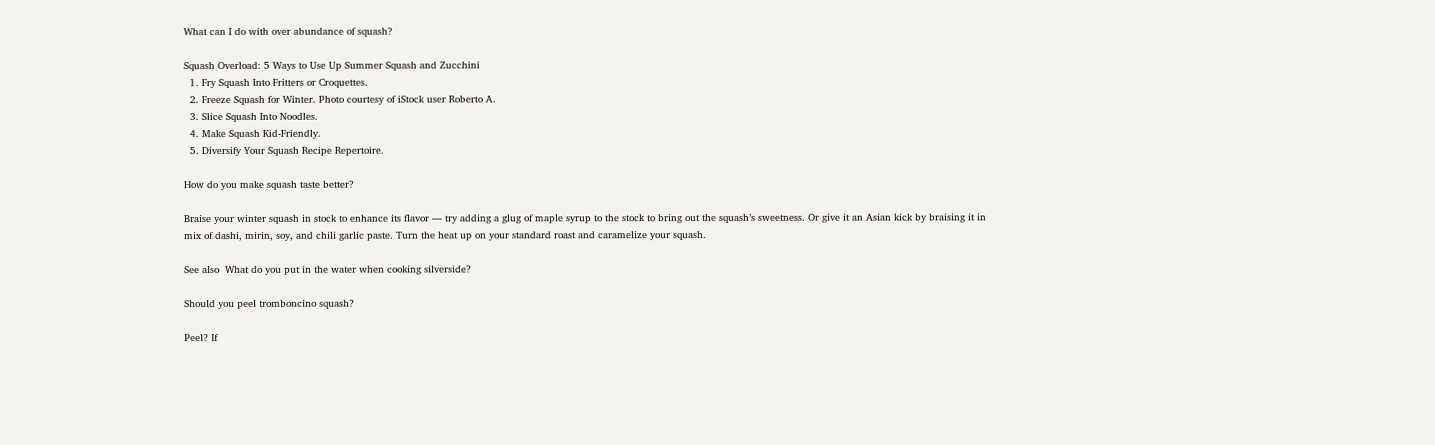What can I do with over abundance of squash?

Squash Overload: 5 Ways to Use Up Summer Squash and Zucchini
  1. Fry Squash Into Fritters or Croquettes.
  2. Freeze Squash for Winter. Photo courtesy of iStock user Roberto A.
  3. Slice Squash Into Noodles.
  4. Make Squash Kid-Friendly.
  5. Diversify Your Squash Recipe Repertoire.

How do you make squash taste better?

Braise your winter squash in stock to enhance its flavor — try adding a glug of maple syrup to the stock to bring out the squash’s sweetness. Or give it an Asian kick by braising it in mix of dashi, mirin, soy, and chili garlic paste. Turn the heat up on your standard roast and caramelize your squash.

See also  What do you put in the water when cooking silverside?

Should you peel tromboncino squash?

Peel? If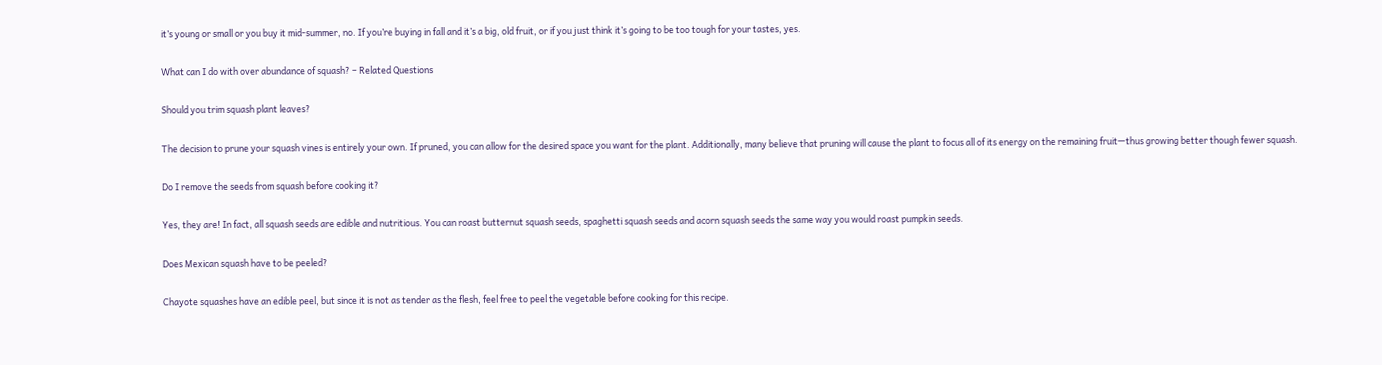it’s young or small or you buy it mid-summer, no. If you’re buying in fall and it’s a big, old fruit, or if you just think it’s going to be too tough for your tastes, yes.

What can I do with over abundance of squash? – Related Questions

Should you trim squash plant leaves?

The decision to prune your squash vines is entirely your own. If pruned, you can allow for the desired space you want for the plant. Additionally, many believe that pruning will cause the plant to focus all of its energy on the remaining fruit—thus growing better though fewer squash.

Do I remove the seeds from squash before cooking it?

Yes, they are! In fact, all squash seeds are edible and nutritious. You can roast butternut squash seeds, spaghetti squash seeds and acorn squash seeds the same way you would roast pumpkin seeds.

Does Mexican squash have to be peeled?

Chayote squashes have an edible peel, but since it is not as tender as the flesh, feel free to peel the vegetable before cooking for this recipe.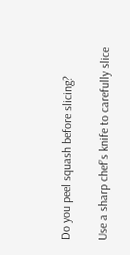Do you peel squash before slicing?

Use a sharp chef’s knife to carefully slice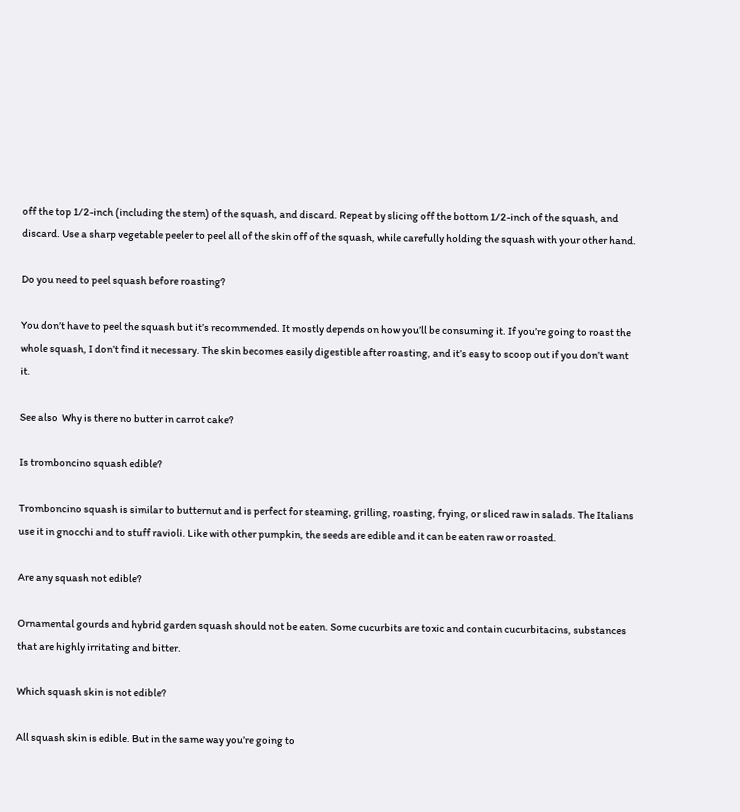off the top 1/2-inch (including the stem) of the squash, and discard. Repeat by slicing off the bottom 1/2-inch of the squash, and discard. Use a sharp vegetable peeler to peel all of the skin off of the squash, while carefully holding the squash with your other hand.

Do you need to peel squash before roasting?

You don’t have to peel the squash but it’s recommended. It mostly depends on how you’ll be consuming it. If you’re going to roast the whole squash, I don’t find it necessary. The skin becomes easily digestible after roasting, and it’s easy to scoop out if you don’t want it.

See also  Why is there no butter in carrot cake?

Is tromboncino squash edible?

Tromboncino squash is similar to butternut and is perfect for steaming, grilling, roasting, frying, or sliced raw in salads. The Italians use it in gnocchi and to stuff ravioli. Like with other pumpkin, the seeds are edible and it can be eaten raw or roasted.

Are any squash not edible?

Ornamental gourds and hybrid garden squash should not be eaten. Some cucurbits are toxic and contain cucurbitacins, substances that are highly irritating and bitter.

Which squash skin is not edible?

All squash skin is edible. But in the same way you’re going to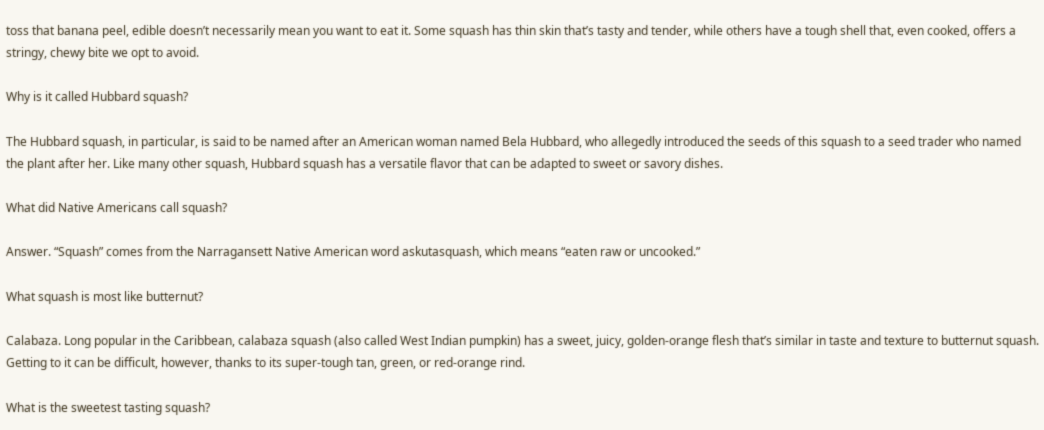toss that banana peel, edible doesn’t necessarily mean you want to eat it. Some squash has thin skin that’s tasty and tender, while others have a tough shell that, even cooked, offers a stringy, chewy bite we opt to avoid.

Why is it called Hubbard squash?

The Hubbard squash, in particular, is said to be named after an American woman named Bela Hubbard, who allegedly introduced the seeds of this squash to a seed trader who named the plant after her. Like many other squash, Hubbard squash has a versatile flavor that can be adapted to sweet or savory dishes.

What did Native Americans call squash?

Answer. “Squash” comes from the Narragansett Native American word askutasquash, which means “eaten raw or uncooked.”

What squash is most like butternut?

Calabaza. Long popular in the Caribbean, calabaza squash (also called West Indian pumpkin) has a sweet, juicy, golden-orange flesh that’s similar in taste and texture to butternut squash. Getting to it can be difficult, however, thanks to its super-tough tan, green, or red-orange rind.

What is the sweetest tasting squash?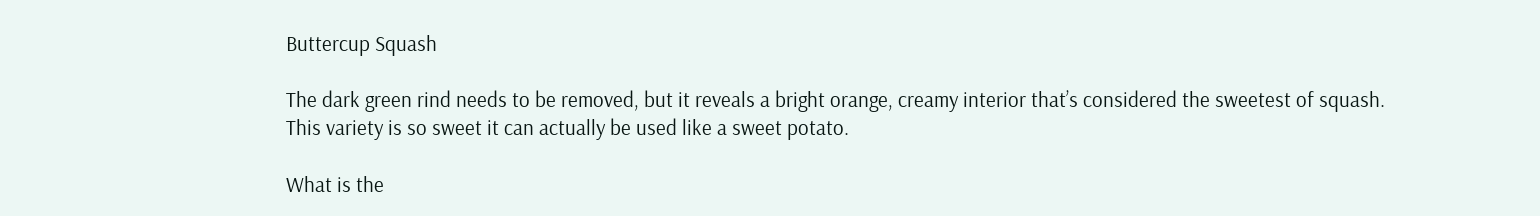Buttercup Squash

The dark green rind needs to be removed, but it reveals a bright orange, creamy interior that’s considered the sweetest of squash. This variety is so sweet it can actually be used like a sweet potato.

What is the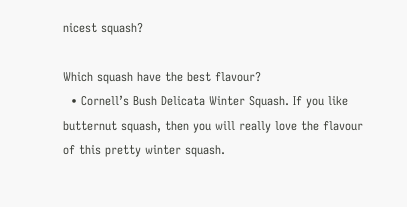nicest squash?

Which squash have the best flavour?
  • Cornell’s Bush Delicata Winter Squash. If you like butternut squash, then you will really love the flavour of this pretty winter squash.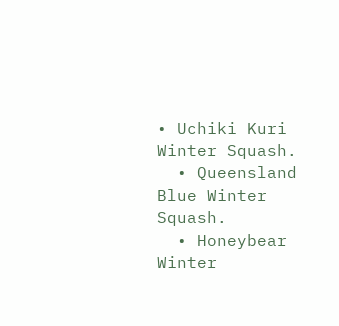• Uchiki Kuri Winter Squash.
  • Queensland Blue Winter Squash.
  • Honeybear Winter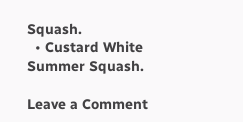Squash.
  • Custard White Summer Squash.

Leave a Comment